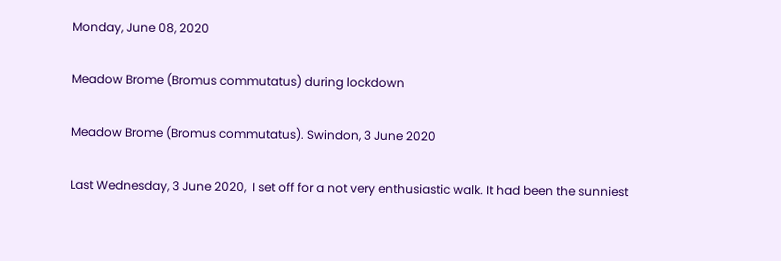Monday, June 08, 2020

Meadow Brome (Bromus commutatus) during lockdown

Meadow Brome (Bromus commutatus). Swindon, 3 June 2020

Last Wednesday, 3 June 2020,  I set off for a not very enthusiastic walk. It had been the sunniest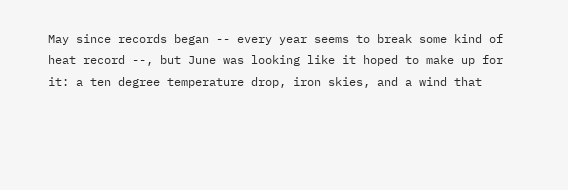May since records began -- every year seems to break some kind of heat record --, but June was looking like it hoped to make up for it: a ten degree temperature drop, iron skies, and a wind that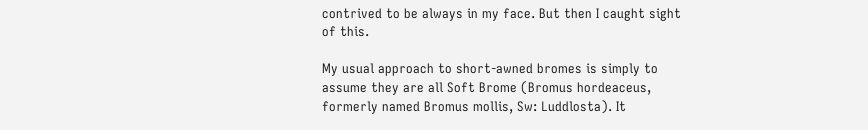contrived to be always in my face. But then I caught sight of this.

My usual approach to short-awned bromes is simply to assume they are all Soft Brome (Bromus hordeaceus, formerly named Bromus mollis, Sw: Luddlosta). It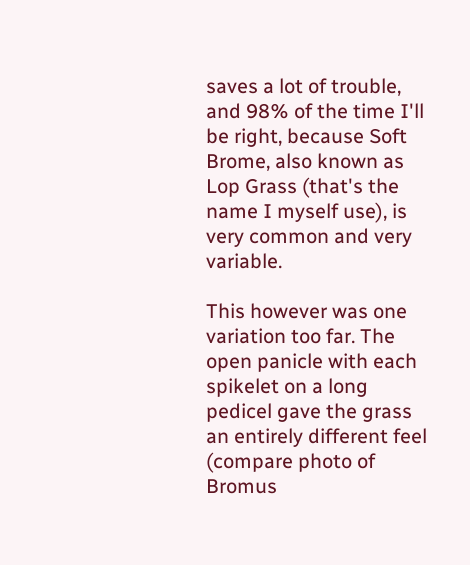saves a lot of trouble, and 98% of the time I'll be right, because Soft Brome, also known as Lop Grass (that's the name I myself use), is very common and very variable.

This however was one variation too far. The open panicle with each spikelet on a long pedicel gave the grass an entirely different feel (compare photo of Bromus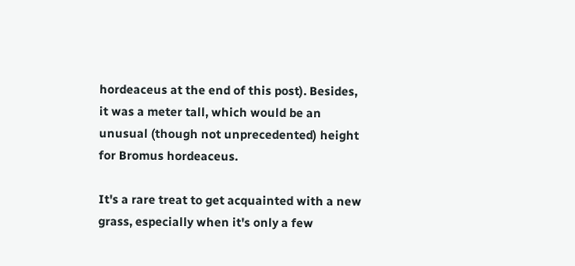hordeaceus at the end of this post). Besides, it was a meter tall, which would be an unusual (though not unprecedented) height for Bromus hordeaceus.

It's a rare treat to get acquainted with a new grass, especially when it's only a few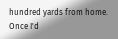hundred yards from home. Once I'd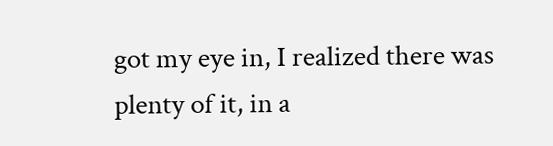got my eye in, I realized there was plenty of it, in a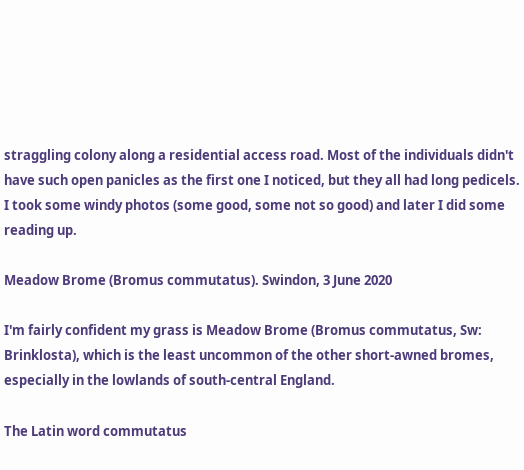straggling colony along a residential access road. Most of the individuals didn't have such open panicles as the first one I noticed, but they all had long pedicels. I took some windy photos (some good, some not so good) and later I did some reading up.

Meadow Brome (Bromus commutatus). Swindon, 3 June 2020

I'm fairly confident my grass is Meadow Brome (Bromus commutatus, Sw: Brinklosta), which is the least uncommon of the other short-awned bromes, especially in the lowlands of south-central England.

The Latin word commutatus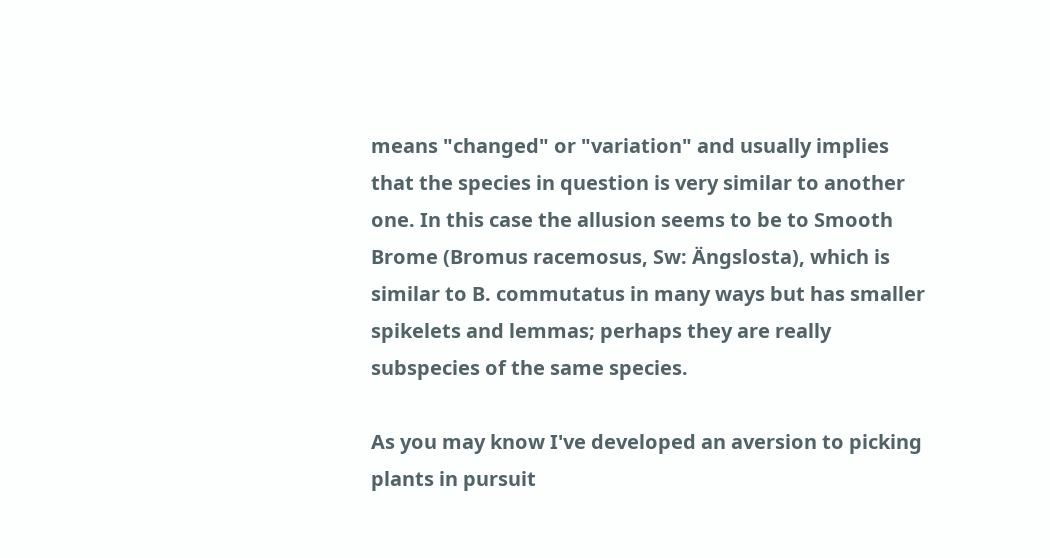means "changed" or "variation" and usually implies that the species in question is very similar to another one. In this case the allusion seems to be to Smooth Brome (Bromus racemosus, Sw: Ängslosta), which is similar to B. commutatus in many ways but has smaller spikelets and lemmas; perhaps they are really subspecies of the same species.

As you may know I've developed an aversion to picking plants in pursuit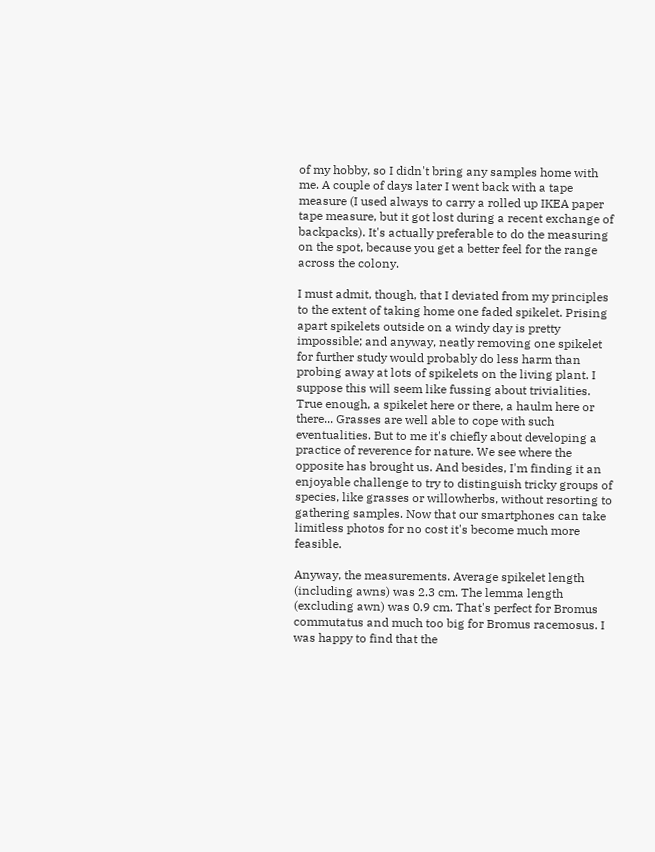of my hobby, so I didn't bring any samples home with me. A couple of days later I went back with a tape measure (I used always to carry a rolled up IKEA paper tape measure, but it got lost during a recent exchange of backpacks). It's actually preferable to do the measuring on the spot, because you get a better feel for the range across the colony.

I must admit, though, that I deviated from my principles to the extent of taking home one faded spikelet. Prising apart spikelets outside on a windy day is pretty impossible; and anyway, neatly removing one spikelet for further study would probably do less harm than probing away at lots of spikelets on the living plant. I suppose this will seem like fussing about trivialities. True enough, a spikelet here or there, a haulm here or there... Grasses are well able to cope with such eventualities. But to me it's chiefly about developing a practice of reverence for nature. We see where the opposite has brought us. And besides, I'm finding it an enjoyable challenge to try to distinguish tricky groups of species, like grasses or willowherbs, without resorting to gathering samples. Now that our smartphones can take limitless photos for no cost it's become much more feasible.

Anyway, the measurements. Average spikelet length (including awns) was 2.3 cm. The lemma length (excluding awn) was 0.9 cm. That's perfect for Bromus commutatus and much too big for Bromus racemosus. I was happy to find that the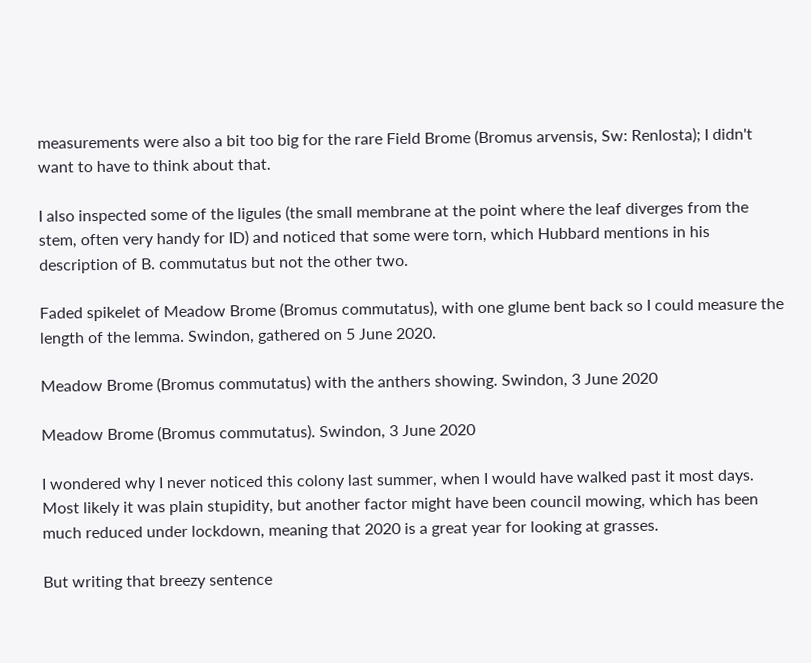measurements were also a bit too big for the rare Field Brome (Bromus arvensis, Sw: Renlosta); I didn't want to have to think about that.

I also inspected some of the ligules (the small membrane at the point where the leaf diverges from the stem, often very handy for ID) and noticed that some were torn, which Hubbard mentions in his description of B. commutatus but not the other two.

Faded spikelet of Meadow Brome (Bromus commutatus), with one glume bent back so I could measure the length of the lemma. Swindon, gathered on 5 June 2020.

Meadow Brome (Bromus commutatus) with the anthers showing. Swindon, 3 June 2020

Meadow Brome (Bromus commutatus). Swindon, 3 June 2020

I wondered why I never noticed this colony last summer, when I would have walked past it most days. Most likely it was plain stupidity, but another factor might have been council mowing, which has been much reduced under lockdown, meaning that 2020 is a great year for looking at grasses.

But writing that breezy sentence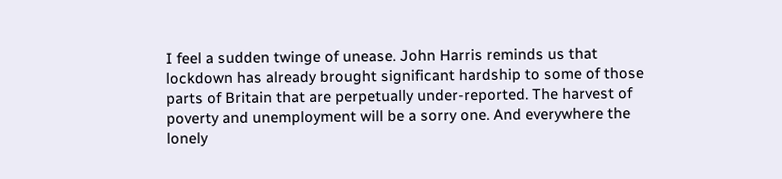I feel a sudden twinge of unease. John Harris reminds us that lockdown has already brought significant hardship to some of those parts of Britain that are perpetually under-reported. The harvest of poverty and unemployment will be a sorry one. And everywhere the lonely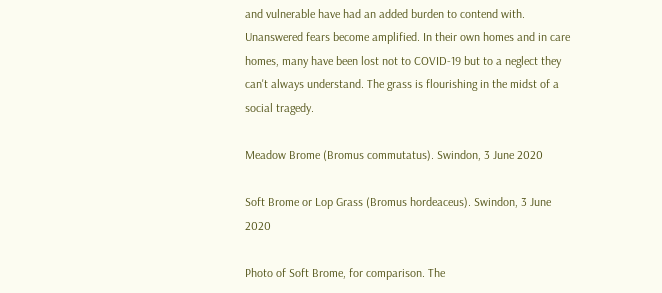and vulnerable have had an added burden to contend with. Unanswered fears become amplified. In their own homes and in care homes, many have been lost not to COVID-19 but to a neglect they can't always understand. The grass is flourishing in the midst of a social tragedy.

Meadow Brome (Bromus commutatus). Swindon, 3 June 2020

Soft Brome or Lop Grass (Bromus hordeaceus). Swindon, 3 June 2020

Photo of Soft Brome, for comparison. The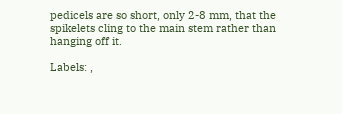pedicels are so short, only 2-8 mm, that the spikelets cling to the main stem rather than hanging off it.

Labels: ,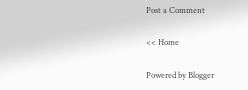Post a Comment

<< Home

Powered by Blogger